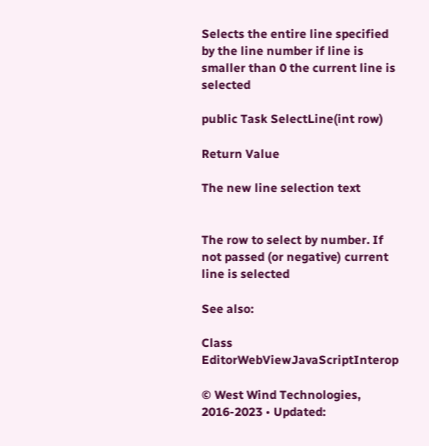Selects the entire line specified by the line number if line is smaller than 0 the current line is selected

public Task SelectLine(int row)

Return Value

The new line selection text


The row to select by number. If not passed (or negative) current line is selected

See also:

Class EditorWebViewJavaScriptInterop

© West Wind Technologies, 2016-2023 • Updated: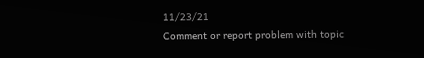11/23/21
Comment or report problem with topic